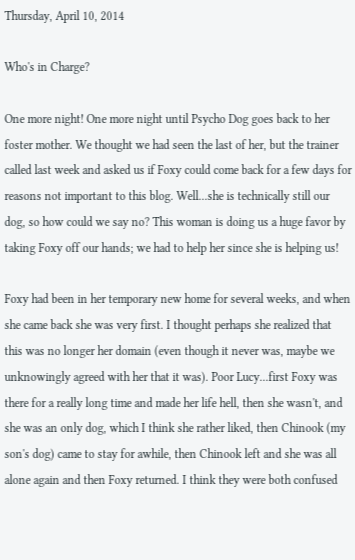Thursday, April 10, 2014

Who's in Charge?

One more night! One more night until Psycho Dog goes back to her foster mother. We thought we had seen the last of her, but the trainer called last week and asked us if Foxy could come back for a few days for reasons not important to this blog. Well...she is technically still our dog, so how could we say no? This woman is doing us a huge favor by taking Foxy off our hands; we had to help her since she is helping us!

Foxy had been in her temporary new home for several weeks, and when she came back she was very first. I thought perhaps she realized that this was no longer her domain (even though it never was, maybe we unknowingly agreed with her that it was). Poor Lucy...first Foxy was there for a really long time and made her life hell, then she wasn't, and she was an only dog, which I think she rather liked, then Chinook (my son's dog) came to stay for awhile, then Chinook left and she was all alone again and then Foxy returned. I think they were both confused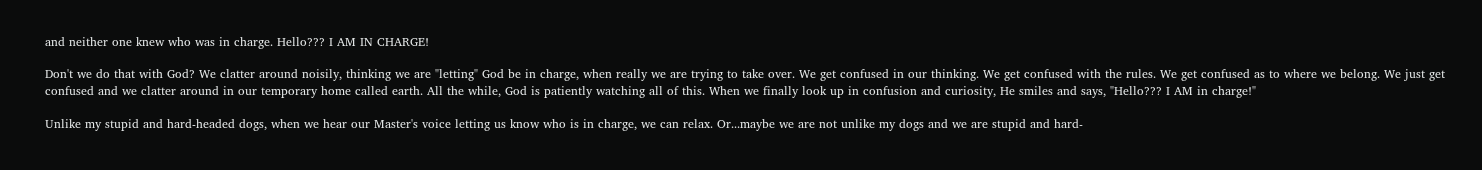and neither one knew who was in charge. Hello??? I AM IN CHARGE!

Don't we do that with God? We clatter around noisily, thinking we are "letting" God be in charge, when really we are trying to take over. We get confused in our thinking. We get confused with the rules. We get confused as to where we belong. We just get confused and we clatter around in our temporary home called earth. All the while, God is patiently watching all of this. When we finally look up in confusion and curiosity, He smiles and says, "Hello??? I AM in charge!"

Unlike my stupid and hard-headed dogs, when we hear our Master's voice letting us know who is in charge, we can relax. Or...maybe we are not unlike my dogs and we are stupid and hard-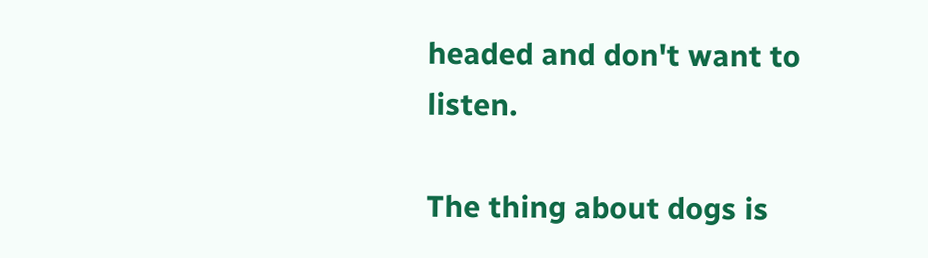headed and don't want to listen.

The thing about dogs is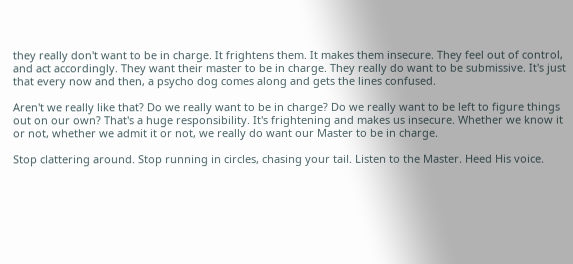they really don't want to be in charge. It frightens them. It makes them insecure. They feel out of control, and act accordingly. They want their master to be in charge. They really do want to be submissive. It's just that every now and then, a psycho dog comes along and gets the lines confused.

Aren't we really like that? Do we really want to be in charge? Do we really want to be left to figure things out on our own? That's a huge responsibility. It's frightening and makes us insecure. Whether we know it or not, whether we admit it or not, we really do want our Master to be in charge.

Stop clattering around. Stop running in circles, chasing your tail. Listen to the Master. Heed His voice.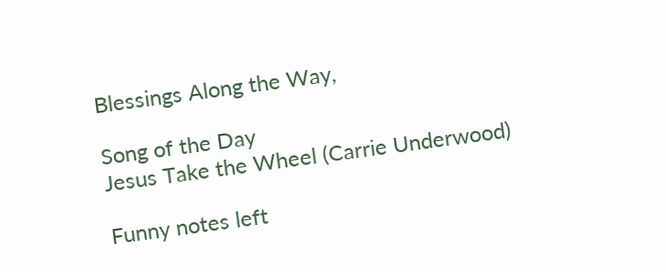Blessings Along the Way,

Song of the Day
Jesus Take the Wheel (Carrie Underwood)

Funny notes left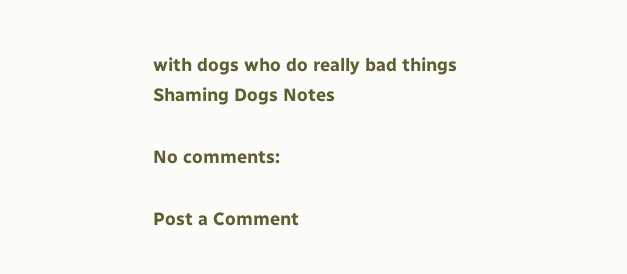with dogs who do really bad things
Shaming Dogs Notes

No comments:

Post a Comment